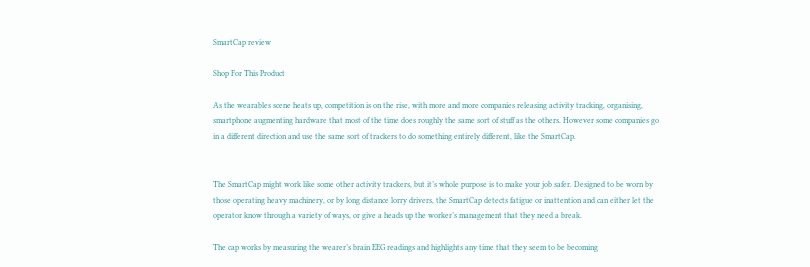SmartCap review

Shop For This Product

As the wearables scene heats up, competition is on the rise, with more and more companies releasing activity tracking, organising, smartphone augmenting hardware that most of the time does roughly the same sort of stuff as the others. However some companies go in a different direction and use the same sort of trackers to do something entirely different, like the SmartCap.


The SmartCap might work like some other activity trackers, but it’s whole purpose is to make your job safer. Designed to be worn by those operating heavy machinery, or by long distance lorry drivers, the SmartCap detects fatigue or inattention and can either let the operator know through a variety of ways, or give a heads up the worker’s management that they need a break.

The cap works by measuring the wearer’s brain EEG readings and highlights any time that they seem to be becoming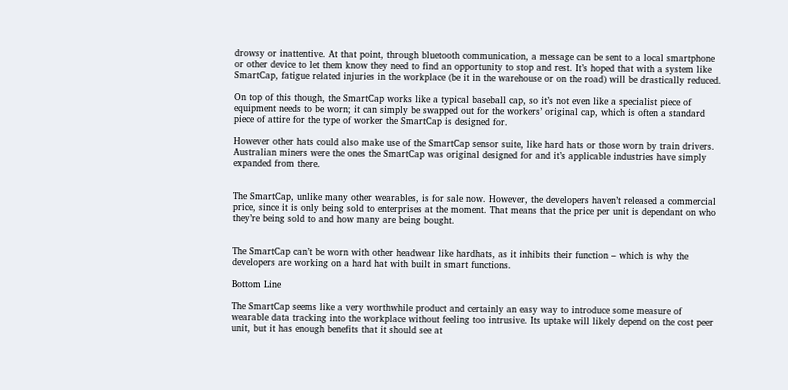drowsy or inattentive. At that point, through bluetooth communication, a message can be sent to a local smartphone or other device to let them know they need to find an opportunity to stop and rest. It’s hoped that with a system like SmartCap, fatigue related injuries in the workplace (be it in the warehouse or on the road) will be drastically reduced.

On top of this though, the SmartCap works like a typical baseball cap, so it’s not even like a specialist piece of equipment needs to be worn; it can simply be swapped out for the workers’ original cap, which is often a standard piece of attire for the type of worker the SmartCap is designed for.

However other hats could also make use of the SmartCap sensor suite, like hard hats or those worn by train drivers. Australian miners were the ones the SmartCap was original designed for and it’s applicable industries have simply expanded from there.


The SmartCap, unlike many other wearables, is for sale now. However, the developers haven’t released a commercial price, since it is only being sold to enterprises at the moment. That means that the price per unit is dependant on who they’re being sold to and how many are being bought.


The SmartCap can’t be worn with other headwear like hardhats, as it inhibits their function – which is why the developers are working on a hard hat with built in smart functions.

Bottom Line

The SmartCap seems like a very worthwhile product and certainly an easy way to introduce some measure of wearable data tracking into the workplace without feeling too intrusive. Its uptake will likely depend on the cost peer unit, but it has enough benefits that it should see at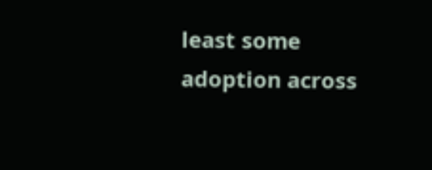least some adoption across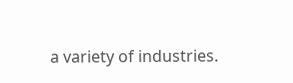a variety of industries.